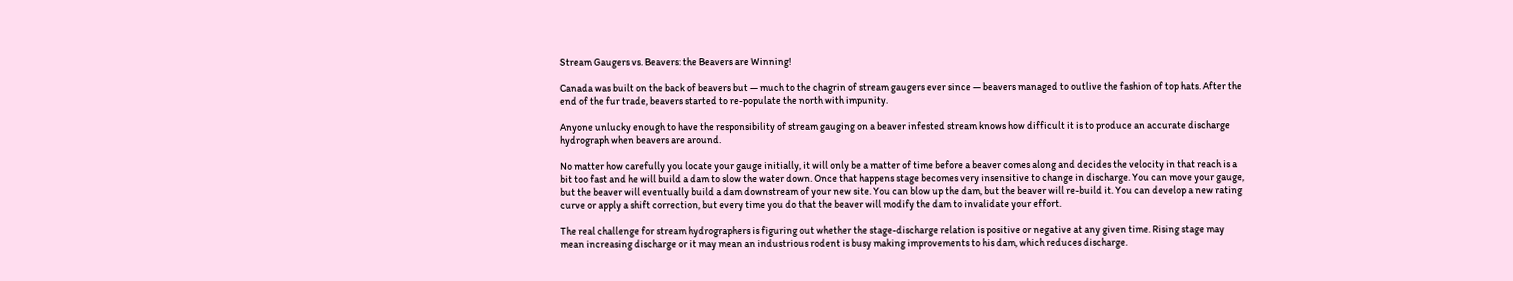Stream Gaugers vs. Beavers: the Beavers are Winning!

Canada was built on the back of beavers but — much to the chagrin of stream gaugers ever since — beavers managed to outlive the fashion of top hats. After the end of the fur trade, beavers started to re-populate the north with impunity.

Anyone unlucky enough to have the responsibility of stream gauging on a beaver infested stream knows how difficult it is to produce an accurate discharge hydrograph when beavers are around.

No matter how carefully you locate your gauge initially, it will only be a matter of time before a beaver comes along and decides the velocity in that reach is a bit too fast and he will build a dam to slow the water down. Once that happens stage becomes very insensitive to change in discharge. You can move your gauge, but the beaver will eventually build a dam downstream of your new site. You can blow up the dam, but the beaver will re-build it. You can develop a new rating curve or apply a shift correction, but every time you do that the beaver will modify the dam to invalidate your effort.

The real challenge for stream hydrographers is figuring out whether the stage-discharge relation is positive or negative at any given time. Rising stage may mean increasing discharge or it may mean an industrious rodent is busy making improvements to his dam, which reduces discharge.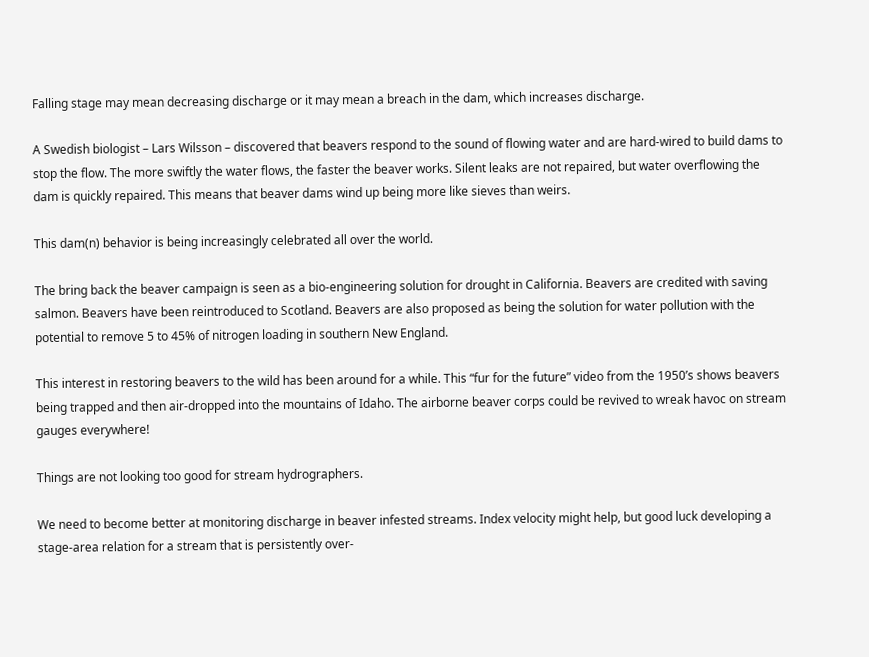Falling stage may mean decreasing discharge or it may mean a breach in the dam, which increases discharge.

A Swedish biologist – Lars Wilsson – discovered that beavers respond to the sound of flowing water and are hard-wired to build dams to stop the flow. The more swiftly the water flows, the faster the beaver works. Silent leaks are not repaired, but water overflowing the dam is quickly repaired. This means that beaver dams wind up being more like sieves than weirs.

This dam(n) behavior is being increasingly celebrated all over the world.

The bring back the beaver campaign is seen as a bio-engineering solution for drought in California. Beavers are credited with saving salmon. Beavers have been reintroduced to Scotland. Beavers are also proposed as being the solution for water pollution with the potential to remove 5 to 45% of nitrogen loading in southern New England.

This interest in restoring beavers to the wild has been around for a while. This “fur for the future” video from the 1950’s shows beavers being trapped and then air-dropped into the mountains of Idaho. The airborne beaver corps could be revived to wreak havoc on stream gauges everywhere!

Things are not looking too good for stream hydrographers.

We need to become better at monitoring discharge in beaver infested streams. Index velocity might help, but good luck developing a stage-area relation for a stream that is persistently over-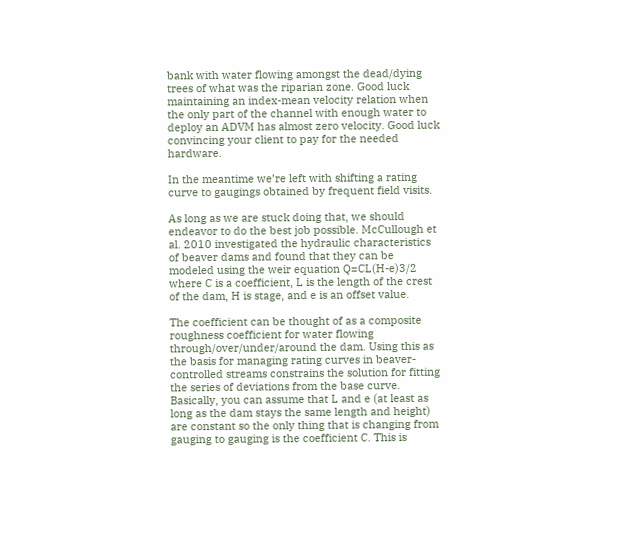bank with water flowing amongst the dead/dying trees of what was the riparian zone. Good luck maintaining an index-mean velocity relation when the only part of the channel with enough water to deploy an ADVM has almost zero velocity. Good luck convincing your client to pay for the needed hardware.

In the meantime we’re left with shifting a rating curve to gaugings obtained by frequent field visits.

As long as we are stuck doing that, we should endeavor to do the best job possible. McCullough et al. 2010 investigated the hydraulic characteristics of beaver dams and found that they can be modeled using the weir equation Q=CL(H-e)3/2 where C is a coefficient, L is the length of the crest of the dam, H is stage, and e is an offset value.

The coefficient can be thought of as a composite roughness coefficient for water flowing through/over/under/around the dam. Using this as the basis for managing rating curves in beaver-controlled streams constrains the solution for fitting the series of deviations from the base curve. Basically, you can assume that L and e (at least as long as the dam stays the same length and height) are constant so the only thing that is changing from gauging to gauging is the coefficient C. This is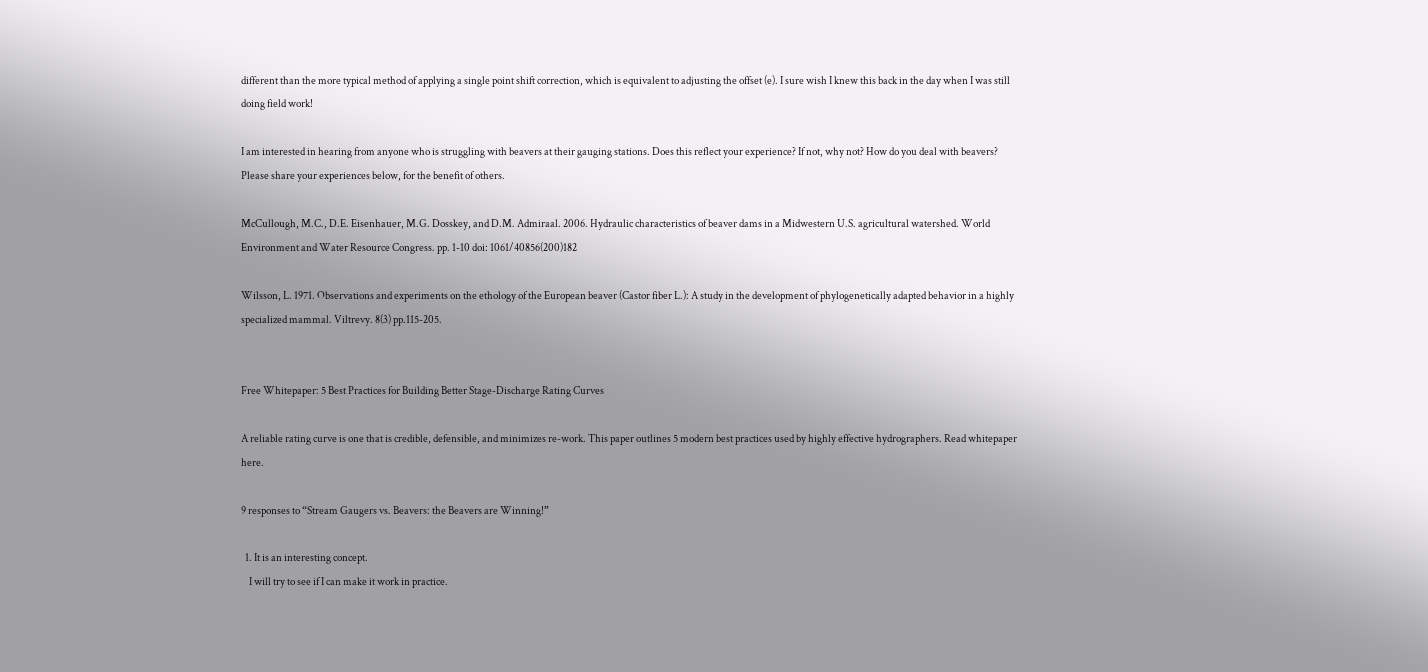different than the more typical method of applying a single point shift correction, which is equivalent to adjusting the offset (e). I sure wish I knew this back in the day when I was still doing field work!

I am interested in hearing from anyone who is struggling with beavers at their gauging stations. Does this reflect your experience? If not, why not? How do you deal with beavers? Please share your experiences below, for the benefit of others.

McCullough, M.C., D.E. Eisenhauer, M.G. Dosskey, and D.M. Admiraal. 2006. Hydraulic characteristics of beaver dams in a Midwestern U.S. agricultural watershed. World Environment and Water Resource Congress. pp. 1-10 doi: 1061/40856(200)182

Wilsson, L. 1971. Observations and experiments on the ethology of the European beaver (Castor fiber L.): A study in the development of phylogenetically adapted behavior in a highly specialized mammal. Viltrevy. 8(3) pp.115-205.


Free Whitepaper: 5 Best Practices for Building Better Stage-Discharge Rating Curves

A reliable rating curve is one that is credible, defensible, and minimizes re-work. This paper outlines 5 modern best practices used by highly effective hydrographers. Read whitepaper here.

9 responses to “Stream Gaugers vs. Beavers: the Beavers are Winning!”

  1. It is an interesting concept.
    I will try to see if I can make it work in practice.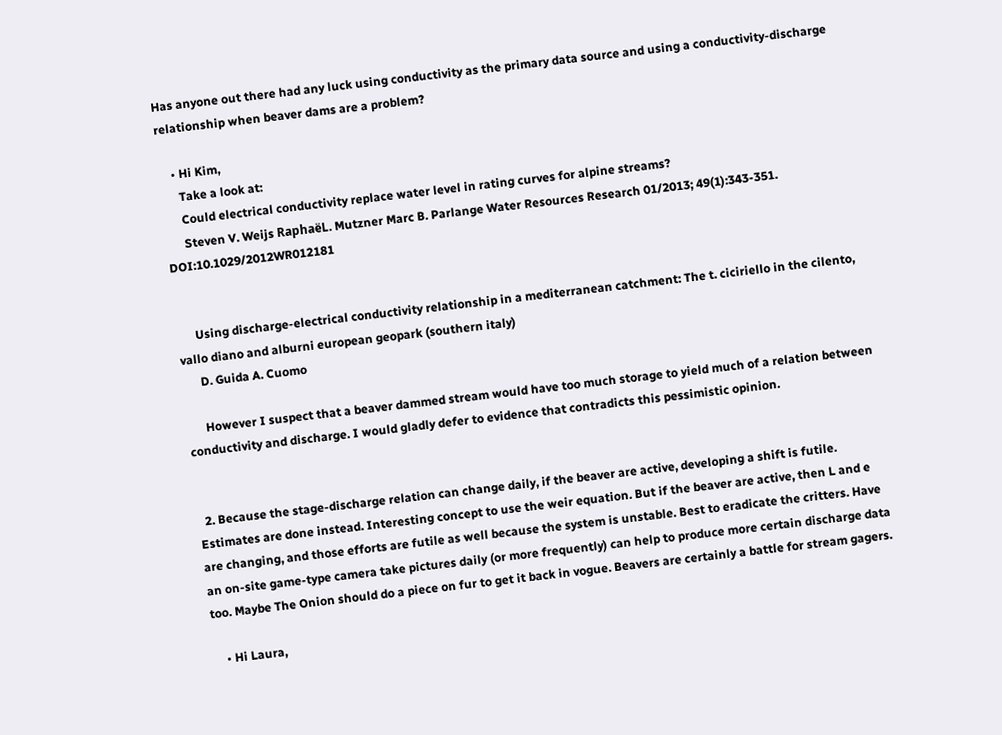Has anyone out there had any luck using conductivity as the primary data source and using a conductivity-discharge relationship when beaver dams are a problem?

    • Hi Kim,
      Take a look at:
      Could electrical conductivity replace water level in rating curves for alpine streams?
      Steven V. Weijs RaphaëL. Mutzner Marc B. Parlange Water Resources Research 01/2013; 49(1):343-351. DOI:10.1029/2012WR012181


      Using discharge-electrical conductivity relationship in a mediterranean catchment: The t. ciciriello in the cilento, vallo diano and alburni european geopark (southern italy)
      D. Guida A. Cuomo

      However I suspect that a beaver dammed stream would have too much storage to yield much of a relation between conductivity and discharge. I would gladly defer to evidence that contradicts this pessimistic opinion.


  2. Because the stage-discharge relation can change daily, if the beaver are active, developing a shift is futile. Estimates are done instead. Interesting concept to use the weir equation. But if the beaver are active, then L and e are changing, and those efforts are futile as well because the system is unstable. Best to eradicate the critters. Have an on-site game-type camera take pictures daily (or more frequently) can help to produce more certain discharge data too. Maybe The Onion should do a piece on fur to get it back in vogue. Beavers are certainly a battle for stream gagers.

    • Hi Laura,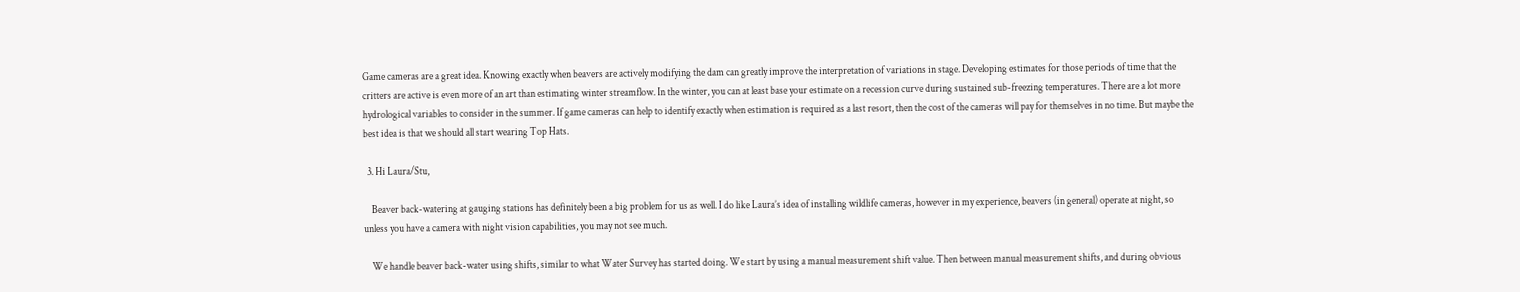Game cameras are a great idea. Knowing exactly when beavers are actively modifying the dam can greatly improve the interpretation of variations in stage. Developing estimates for those periods of time that the critters are active is even more of an art than estimating winter streamflow. In the winter, you can at least base your estimate on a recession curve during sustained sub-freezing temperatures. There are a lot more hydrological variables to consider in the summer. If game cameras can help to identify exactly when estimation is required as a last resort, then the cost of the cameras will pay for themselves in no time. But maybe the best idea is that we should all start wearing Top Hats.

  3. Hi Laura/Stu,

    Beaver back-watering at gauging stations has definitely been a big problem for us as well. I do like Laura’s idea of installing wildlife cameras, however in my experience, beavers (in general) operate at night, so unless you have a camera with night vision capabilities, you may not see much.

    We handle beaver back-water using shifts, similar to what Water Survey has started doing. We start by using a manual measurement shift value. Then between manual measurement shifts, and during obvious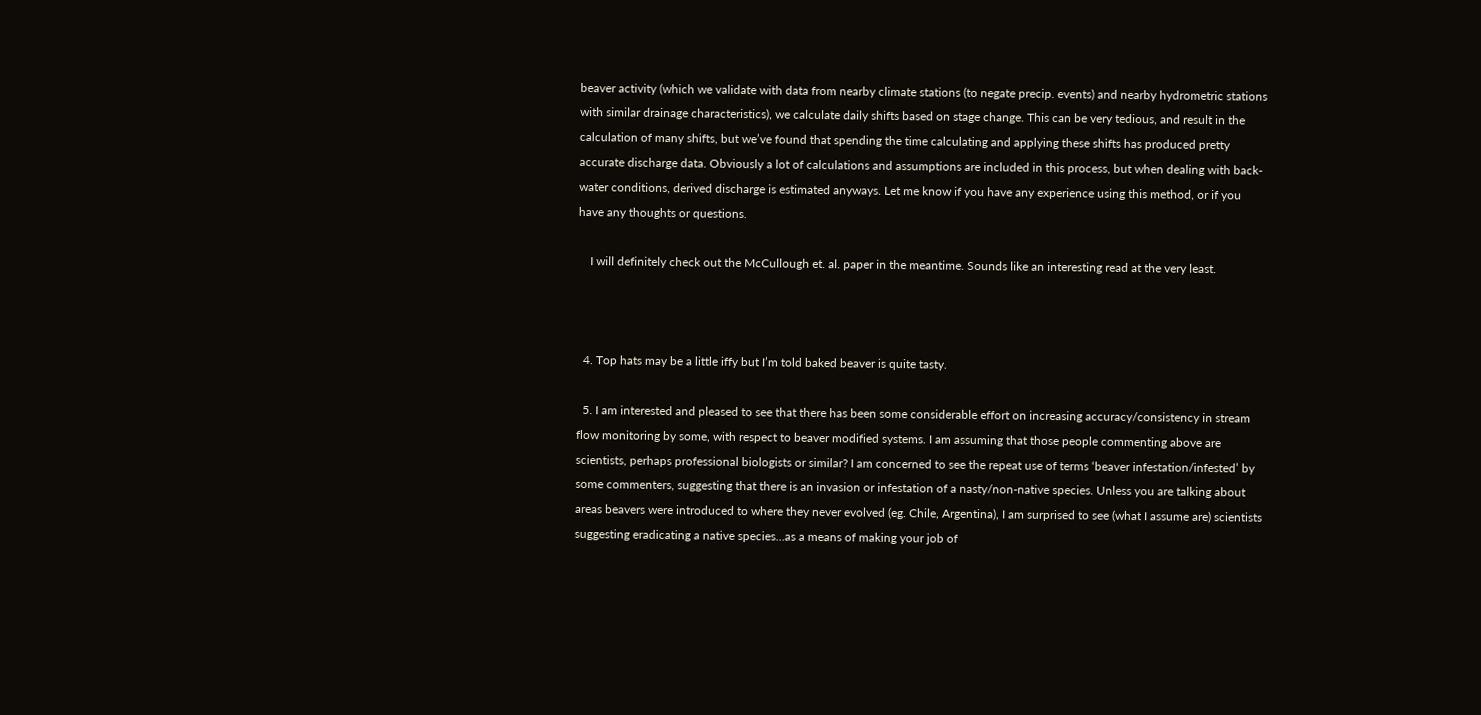beaver activity (which we validate with data from nearby climate stations (to negate precip. events) and nearby hydrometric stations with similar drainage characteristics), we calculate daily shifts based on stage change. This can be very tedious, and result in the calculation of many shifts, but we’ve found that spending the time calculating and applying these shifts has produced pretty accurate discharge data. Obviously a lot of calculations and assumptions are included in this process, but when dealing with back-water conditions, derived discharge is estimated anyways. Let me know if you have any experience using this method, or if you have any thoughts or questions.

    I will definitely check out the McCullough et. al. paper in the meantime. Sounds like an interesting read at the very least.



  4. Top hats may be a little iffy but I’m told baked beaver is quite tasty.

  5. I am interested and pleased to see that there has been some considerable effort on increasing accuracy/consistency in stream flow monitoring by some, with respect to beaver modified systems. I am assuming that those people commenting above are scientists, perhaps professional biologists or similar? I am concerned to see the repeat use of terms ‘beaver infestation/infested’ by some commenters, suggesting that there is an invasion or infestation of a nasty/non-native species. Unless you are talking about areas beavers were introduced to where they never evolved (eg. Chile, Argentina), I am surprised to see (what I assume are) scientists suggesting eradicating a native species…as a means of making your job of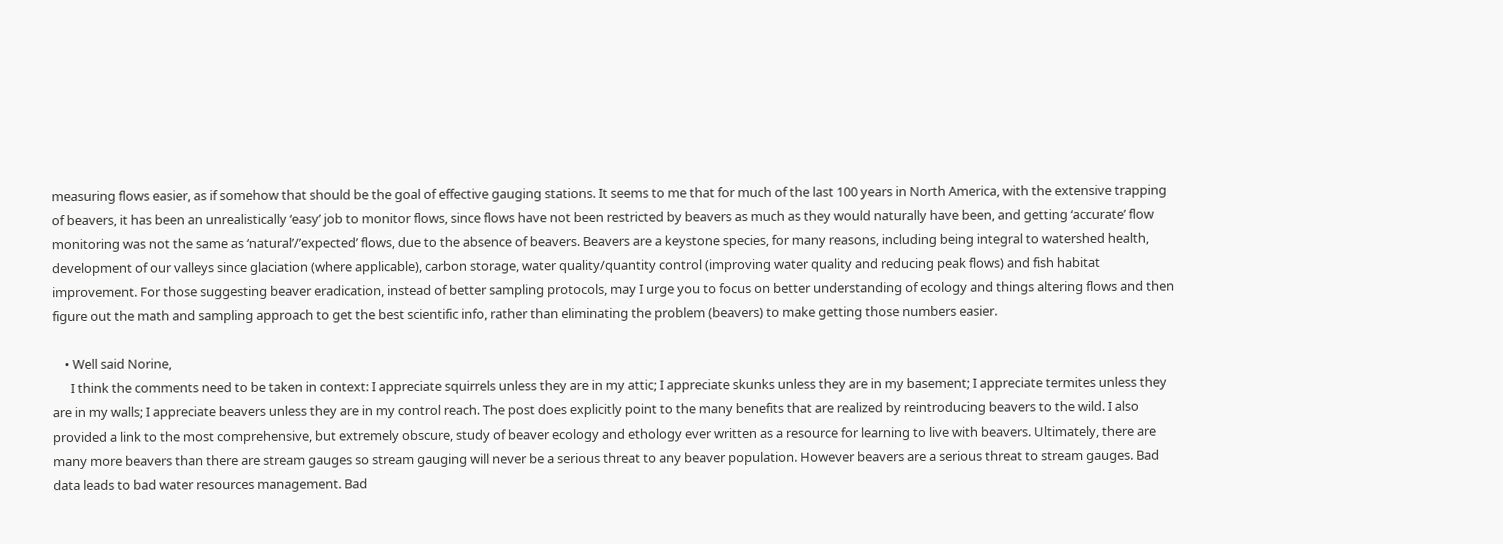measuring flows easier, as if somehow that should be the goal of effective gauging stations. It seems to me that for much of the last 100 years in North America, with the extensive trapping of beavers, it has been an unrealistically ‘easy’ job to monitor flows, since flows have not been restricted by beavers as much as they would naturally have been, and getting ‘accurate’ flow monitoring was not the same as ‘natural’/’expected’ flows, due to the absence of beavers. Beavers are a keystone species, for many reasons, including being integral to watershed health, development of our valleys since glaciation (where applicable), carbon storage, water quality/quantity control (improving water quality and reducing peak flows) and fish habitat improvement. For those suggesting beaver eradication, instead of better sampling protocols, may I urge you to focus on better understanding of ecology and things altering flows and then figure out the math and sampling approach to get the best scientific info, rather than eliminating the problem (beavers) to make getting those numbers easier.

    • Well said Norine,
      I think the comments need to be taken in context: I appreciate squirrels unless they are in my attic; I appreciate skunks unless they are in my basement; I appreciate termites unless they are in my walls; I appreciate beavers unless they are in my control reach. The post does explicitly point to the many benefits that are realized by reintroducing beavers to the wild. I also provided a link to the most comprehensive, but extremely obscure, study of beaver ecology and ethology ever written as a resource for learning to live with beavers. Ultimately, there are many more beavers than there are stream gauges so stream gauging will never be a serious threat to any beaver population. However beavers are a serious threat to stream gauges. Bad data leads to bad water resources management. Bad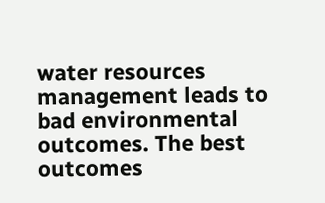water resources management leads to bad environmental outcomes. The best outcomes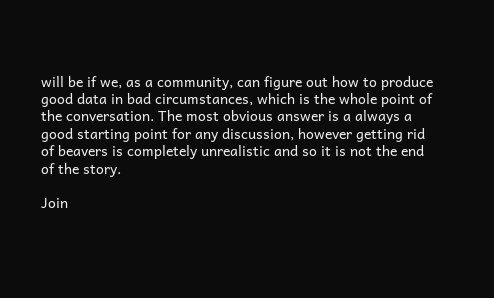will be if we, as a community, can figure out how to produce good data in bad circumstances, which is the whole point of the conversation. The most obvious answer is a always a good starting point for any discussion, however getting rid of beavers is completely unrealistic and so it is not the end of the story.

Join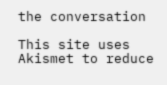the conversation

This site uses Akismet to reduce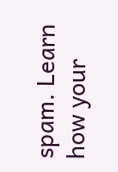spam. Learn how your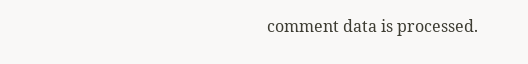comment data is processed.